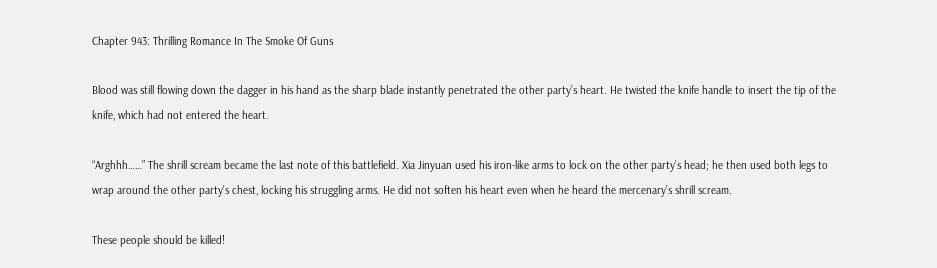Chapter 943: Thrilling Romance In The Smoke Of Guns

Blood was still flowing down the dagger in his hand as the sharp blade instantly penetrated the other party’s heart. He twisted the knife handle to insert the tip of the knife, which had not entered the heart.

“Arghhh……” The shrill scream became the last note of this battlefield. Xia Jinyuan used his iron-like arms to lock on the other party’s head; he then used both legs to wrap around the other party’s chest, locking his struggling arms. He did not soften his heart even when he heard the mercenary’s shrill scream.

These people should be killed!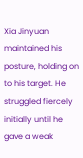Xia Jinyuan maintained his posture, holding on to his target. He struggled fiercely initially until he gave a weak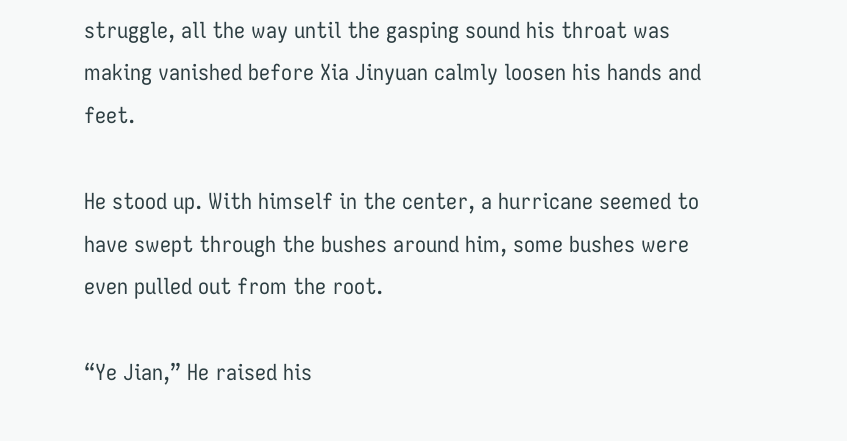struggle, all the way until the gasping sound his throat was making vanished before Xia Jinyuan calmly loosen his hands and feet.

He stood up. With himself in the center, a hurricane seemed to have swept through the bushes around him, some bushes were even pulled out from the root.

“Ye Jian,” He raised his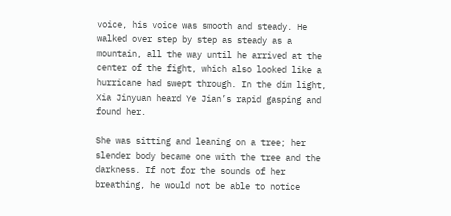voice, his voice was smooth and steady. He walked over step by step as steady as a mountain, all the way until he arrived at the center of the fight, which also looked like a hurricane had swept through. In the dim light, Xia Jinyuan heard Ye Jian’s rapid gasping and found her.

She was sitting and leaning on a tree; her slender body became one with the tree and the darkness. If not for the sounds of her breathing, he would not be able to notice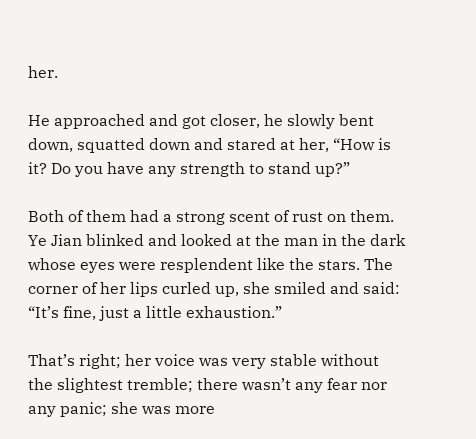her.

He approached and got closer, he slowly bent down, squatted down and stared at her, “How is it? Do you have any strength to stand up?”

Both of them had a strong scent of rust on them. Ye Jian blinked and looked at the man in the dark whose eyes were resplendent like the stars. The corner of her lips curled up, she smiled and said: “It’s fine, just a little exhaustion.”

That’s right; her voice was very stable without the slightest tremble; there wasn’t any fear nor any panic; she was more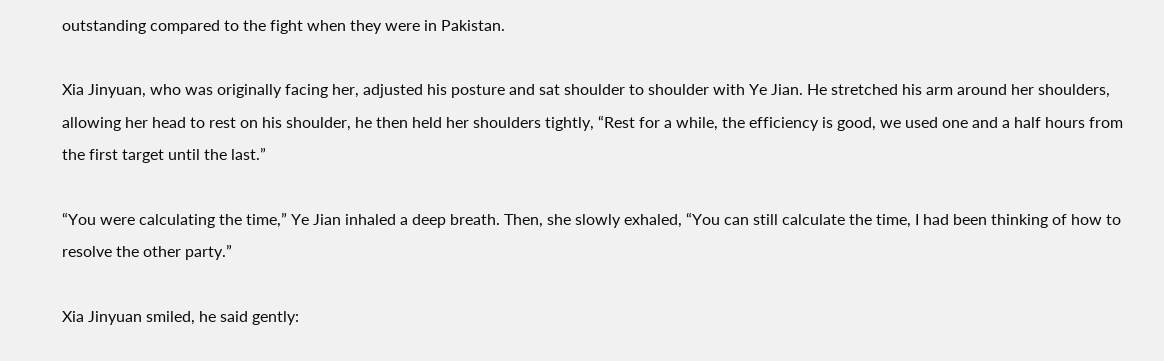outstanding compared to the fight when they were in Pakistan.

Xia Jinyuan, who was originally facing her, adjusted his posture and sat shoulder to shoulder with Ye Jian. He stretched his arm around her shoulders, allowing her head to rest on his shoulder, he then held her shoulders tightly, “Rest for a while, the efficiency is good, we used one and a half hours from the first target until the last.”

“You were calculating the time,” Ye Jian inhaled a deep breath. Then, she slowly exhaled, “You can still calculate the time, I had been thinking of how to resolve the other party.”

Xia Jinyuan smiled, he said gently: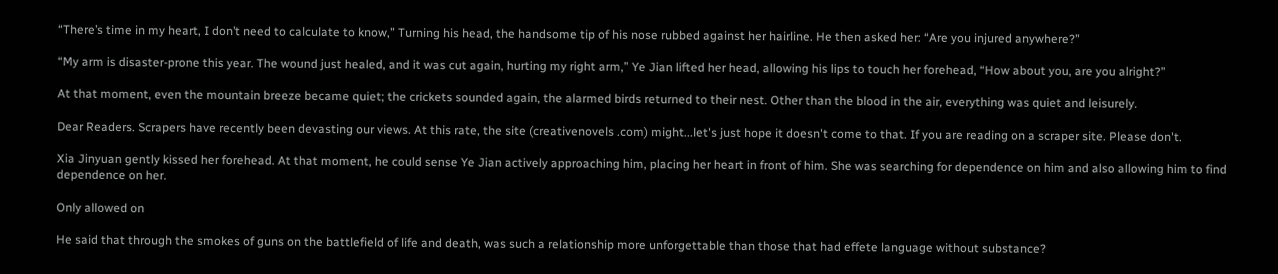“There’s time in my heart, I don’t need to calculate to know,” Turning his head, the handsome tip of his nose rubbed against her hairline. He then asked her: “Are you injured anywhere?”

“My arm is disaster-prone this year. The wound just healed, and it was cut again, hurting my right arm,” Ye Jian lifted her head, allowing his lips to touch her forehead, “How about you, are you alright?”

At that moment, even the mountain breeze became quiet; the crickets sounded again, the alarmed birds returned to their nest. Other than the blood in the air, everything was quiet and leisurely.

Dear Readers. Scrapers have recently been devasting our views. At this rate, the site (creativenovels .com) might...let's just hope it doesn't come to that. If you are reading on a scraper site. Please don't.

Xia Jinyuan gently kissed her forehead. At that moment, he could sense Ye Jian actively approaching him, placing her heart in front of him. She was searching for dependence on him and also allowing him to find dependence on her.

Only allowed on

He said that through the smokes of guns on the battlefield of life and death, was such a relationship more unforgettable than those that had effete language without substance?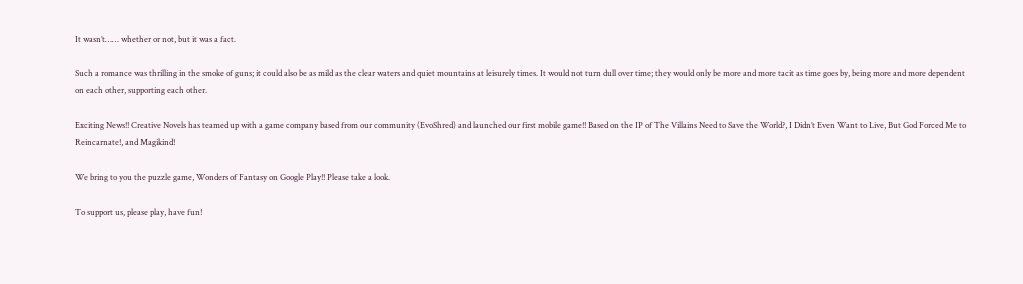It wasn’t…… whether or not, but it was a fact.

Such a romance was thrilling in the smoke of guns; it could also be as mild as the clear waters and quiet mountains at leisurely times. It would not turn dull over time; they would only be more and more tacit as time goes by, being more and more dependent on each other, supporting each other.

Exciting News!! Creative Novels has teamed up with a game company based from our community (EvoShred) and launched our first mobile game!! Based on the IP of The Villains Need to Save the World?, I Didn’t Even Want to Live, But God Forced Me to Reincarnate!, and Magikind!

We bring to you the puzzle game, Wonders of Fantasy on Google Play!! Please take a look.

To support us, please play, have fun!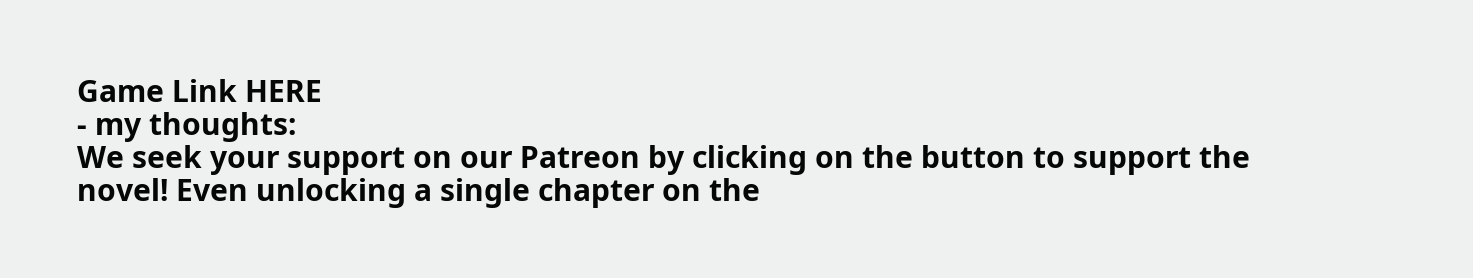Game Link HERE
- my thoughts:
We seek your support on our Patreon by clicking on the button to support the novel! Even unlocking a single chapter on the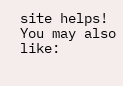site helps!
You may also like: